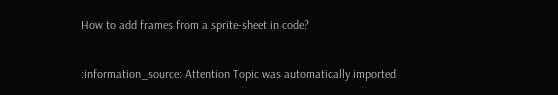How to add frames from a sprite-sheet in code?

:information_source: Attention Topic was automatically imported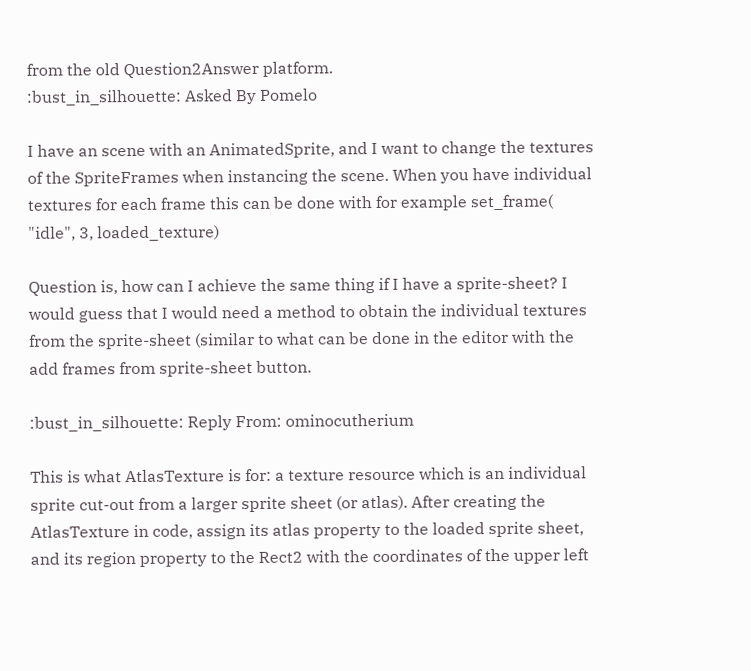from the old Question2Answer platform.
:bust_in_silhouette: Asked By Pomelo

I have an scene with an AnimatedSprite, and I want to change the textures of the SpriteFrames when instancing the scene. When you have individual textures for each frame this can be done with for example set_frame( "idle", 3, loaded_texture)

Question is, how can I achieve the same thing if I have a sprite-sheet? I would guess that I would need a method to obtain the individual textures from the sprite-sheet (similar to what can be done in the editor with the add frames from sprite-sheet button.

:bust_in_silhouette: Reply From: ominocutherium

This is what AtlasTexture is for: a texture resource which is an individual sprite cut-out from a larger sprite sheet (or atlas). After creating the AtlasTexture in code, assign its atlas property to the loaded sprite sheet, and its region property to the Rect2 with the coordinates of the upper left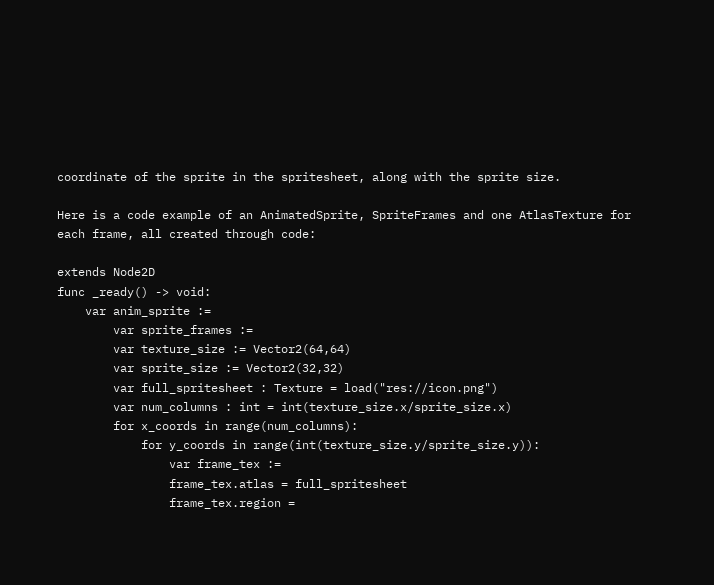coordinate of the sprite in the spritesheet, along with the sprite size.

Here is a code example of an AnimatedSprite, SpriteFrames and one AtlasTexture for each frame, all created through code:

extends Node2D
func _ready() -> void:
    var anim_sprite :=
        var sprite_frames :=
        var texture_size := Vector2(64,64)
        var sprite_size := Vector2(32,32)
        var full_spritesheet : Texture = load("res://icon.png")
        var num_columns : int = int(texture_size.x/sprite_size.x)
        for x_coords in range(num_columns):
            for y_coords in range(int(texture_size.y/sprite_size.y)):
                var frame_tex :=
                frame_tex.atlas = full_spritesheet
                frame_tex.region =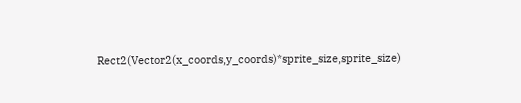Rect2(Vector2(x_coords,y_coords)*sprite_size,sprite_size)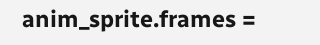anim_sprite.frames =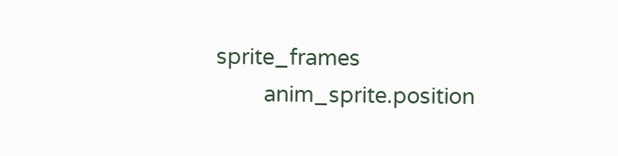sprite_frames
        anim_sprite.position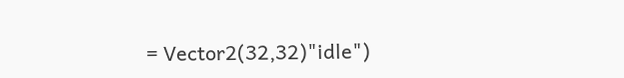= Vector2(32,32)"idle")